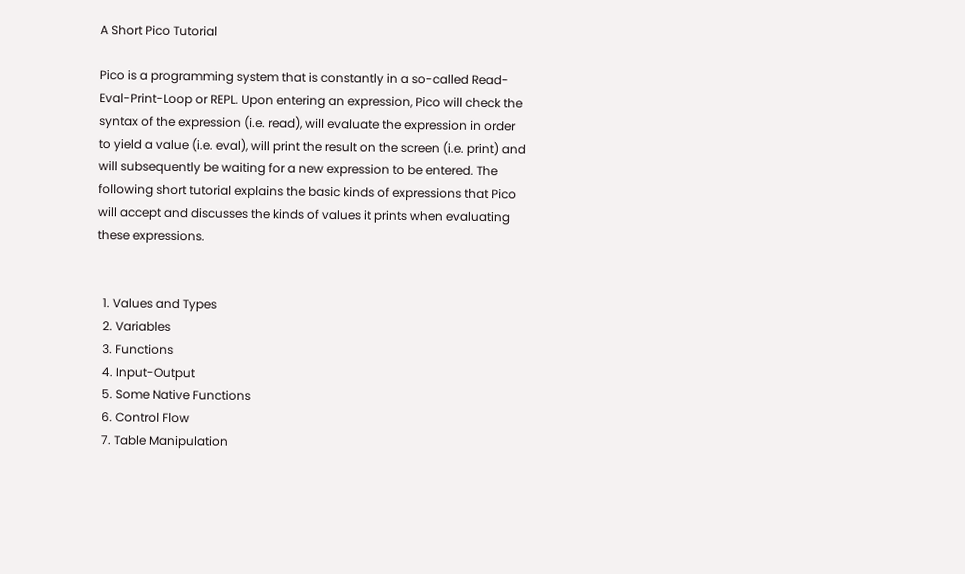A Short Pico Tutorial

Pico is a programming system that is constantly in a so-called Read-Eval-Print-Loop or REPL. Upon entering an expression, Pico will check the syntax of the expression (i.e. read), will evaluate the expression in order to yield a value (i.e. eval), will print the result on the screen (i.e. print) and will subsequently be waiting for a new expression to be entered. The following short tutorial explains the basic kinds of expressions that Pico will accept and discusses the kinds of values it prints when evaluating these expressions.


  1. Values and Types
  2. Variables
  3. Functions
  4. Input-Output
  5. Some Native Functions
  6. Control Flow
  7. Table Manipulation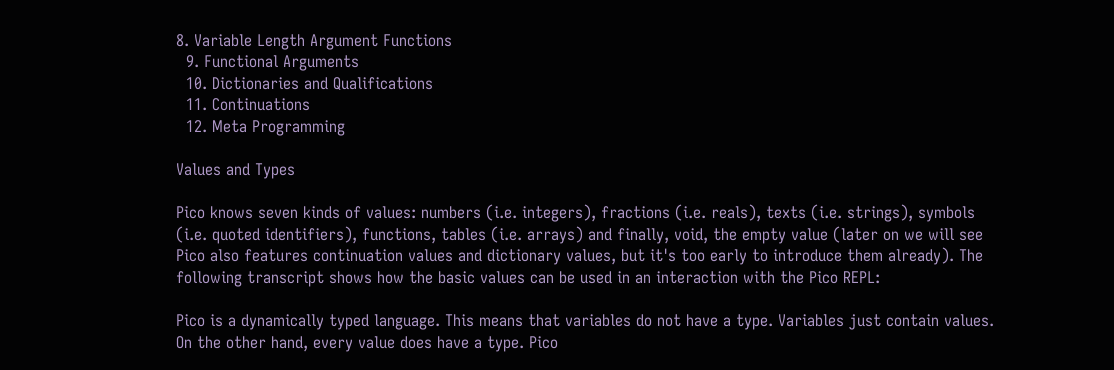8. Variable Length Argument Functions
  9. Functional Arguments
  10. Dictionaries and Qualifications
  11. Continuations
  12. Meta Programming

Values and Types

Pico knows seven kinds of values: numbers (i.e. integers), fractions (i.e. reals), texts (i.e. strings), symbols (i.e. quoted identifiers), functions, tables (i.e. arrays) and finally, void, the empty value (later on we will see Pico also features continuation values and dictionary values, but it's too early to introduce them already). The following transcript shows how the basic values can be used in an interaction with the Pico REPL:

Pico is a dynamically typed language. This means that variables do not have a type. Variables just contain values. On the other hand, every value does have a type. Pico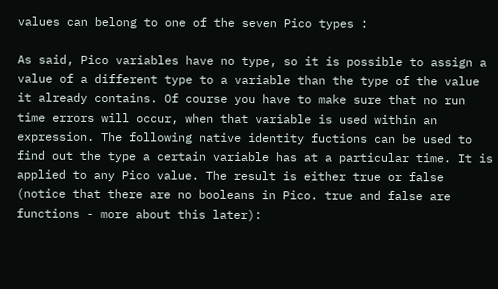values can belong to one of the seven Pico types :

As said, Pico variables have no type, so it is possible to assign a value of a different type to a variable than the type of the value it already contains. Of course you have to make sure that no run time errors will occur, when that variable is used within an expression. The following native identity fuctions can be used to find out the type a certain variable has at a particular time. It is applied to any Pico value. The result is either true or false (notice that there are no booleans in Pico. true and false are functions - more about this later):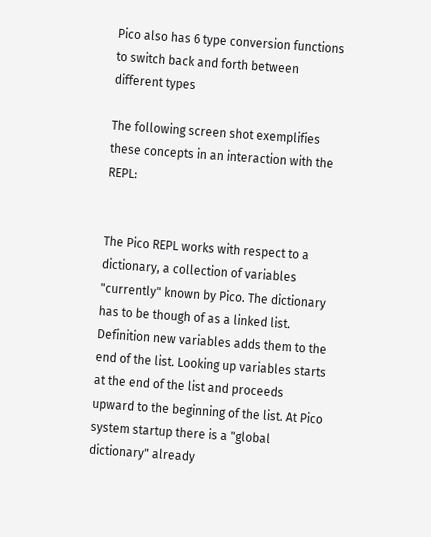Pico also has 6 type conversion functions to switch back and forth between different types

The following screen shot exemplifies these concepts in an interaction with the REPL:


The Pico REPL works with respect to a dictionary, a collection of variables "currently" known by Pico. The dictionary has to be though of as a linked list. Definition new variables adds them to the end of the list. Looking up variables starts at the end of the list and proceeds upward to the beginning of the list. At Pico system startup there is a "global dictionary" already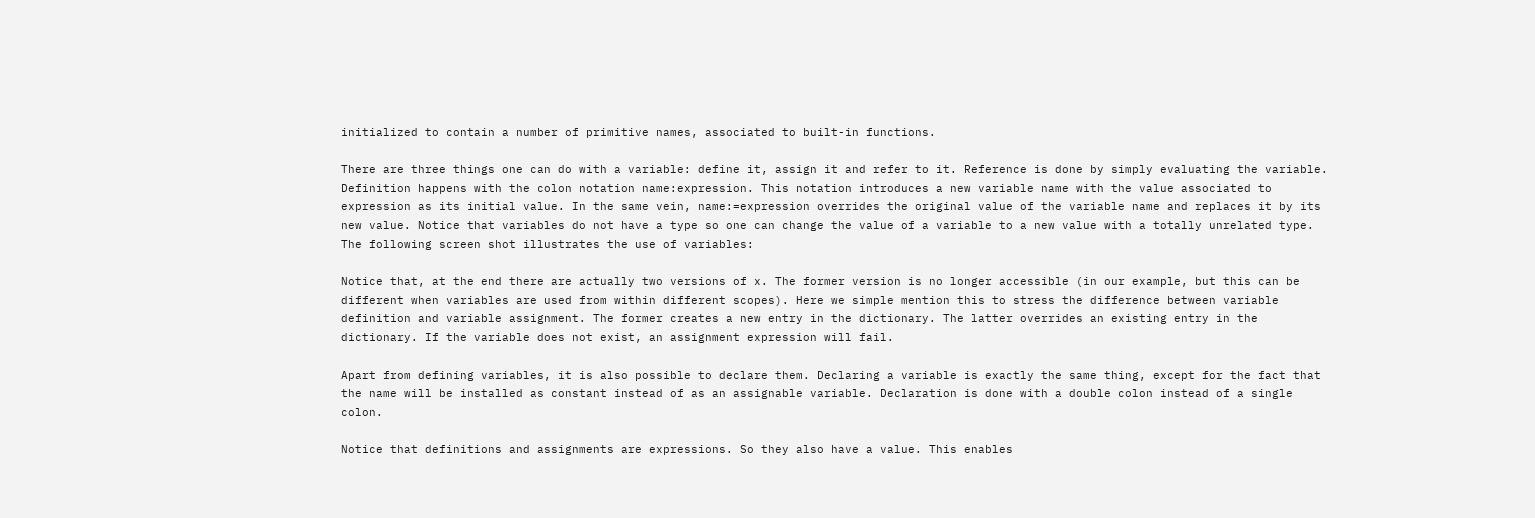initialized to contain a number of primitive names, associated to built-in functions.

There are three things one can do with a variable: define it, assign it and refer to it. Reference is done by simply evaluating the variable. Definition happens with the colon notation name:expression. This notation introduces a new variable name with the value associated to expression as its initial value. In the same vein, name:=expression overrides the original value of the variable name and replaces it by its new value. Notice that variables do not have a type so one can change the value of a variable to a new value with a totally unrelated type. The following screen shot illustrates the use of variables:

Notice that, at the end there are actually two versions of x. The former version is no longer accessible (in our example, but this can be different when variables are used from within different scopes). Here we simple mention this to stress the difference between variable definition and variable assignment. The former creates a new entry in the dictionary. The latter overrides an existing entry in the dictionary. If the variable does not exist, an assignment expression will fail.

Apart from defining variables, it is also possible to declare them. Declaring a variable is exactly the same thing, except for the fact that the name will be installed as constant instead of as an assignable variable. Declaration is done with a double colon instead of a single colon.

Notice that definitions and assignments are expressions. So they also have a value. This enables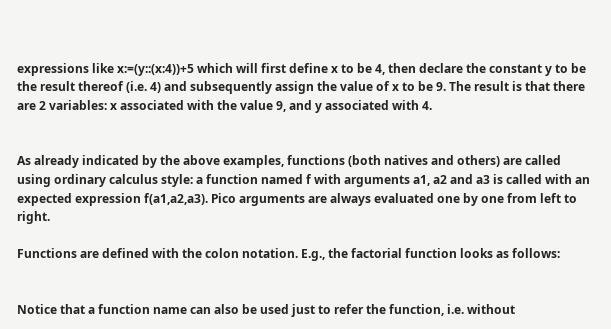expressions like x:=(y::(x:4))+5 which will first define x to be 4, then declare the constant y to be the result thereof (i.e. 4) and subsequently assign the value of x to be 9. The result is that there are 2 variables: x associated with the value 9, and y associated with 4.


As already indicated by the above examples, functions (both natives and others) are called using ordinary calculus style: a function named f with arguments a1, a2 and a3 is called with an expected expression f(a1,a2,a3). Pico arguments are always evaluated one by one from left to right.

Functions are defined with the colon notation. E.g., the factorial function looks as follows:


Notice that a function name can also be used just to refer the function, i.e. without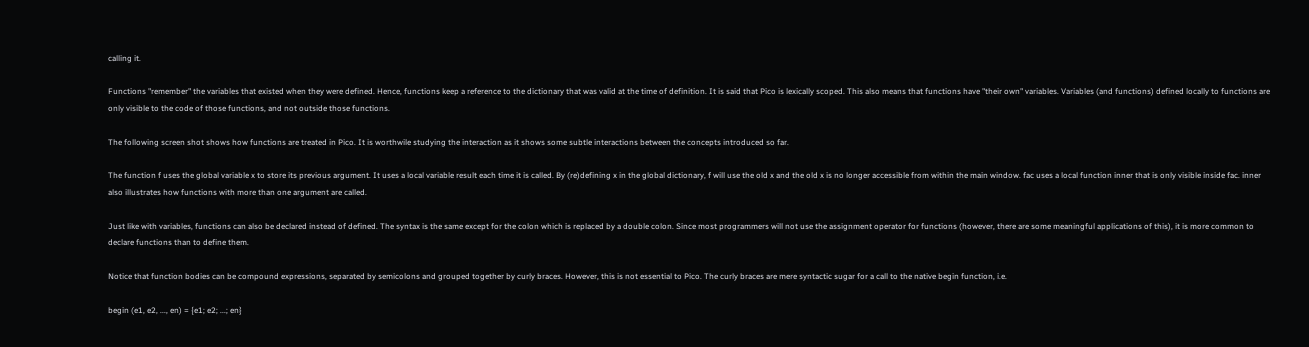calling it.

Functions "remember" the variables that existed when they were defined. Hence, functions keep a reference to the dictionary that was valid at the time of definition. It is said that Pico is lexically scoped. This also means that functions have "their own" variables. Variables (and functions) defined locally to functions are only visible to the code of those functions, and not outside those functions.

The following screen shot shows how functions are treated in Pico. It is worthwile studying the interaction as it shows some subtle interactions between the concepts introduced so far.

The function f uses the global variable x to store its previous argument. It uses a local variable result each time it is called. By (re)defining x in the global dictionary, f will use the old x and the old x is no longer accessible from within the main window. fac uses a local function inner that is only visible inside fac. inner also illustrates how functions with more than one argument are called.

Just like with variables, functions can also be declared instead of defined. The syntax is the same except for the colon which is replaced by a double colon. Since most programmers will not use the assignment operator for functions (however, there are some meaningful applications of this), it is more common to declare functions than to define them.

Notice that function bodies can be compound expressions, separated by semicolons and grouped together by curly braces. However, this is not essential to Pico. The curly braces are mere syntactic sugar for a call to the native begin function, i.e.

begin (e1, e2, ..., en) = {e1; e2; ...; en}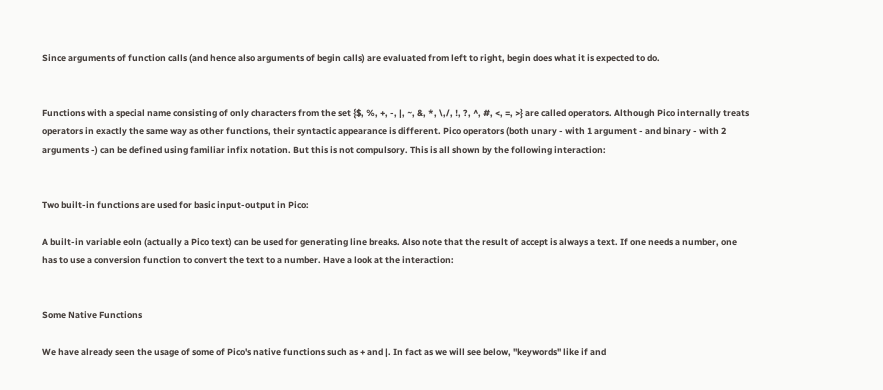Since arguments of function calls (and hence also arguments of begin calls) are evaluated from left to right, begin does what it is expected to do.


Functions with a special name consisting of only characters from the set {$, %, +, -, |, ~, &, *, \,/, !, ?, ^, #, <, =, >} are called operators. Although Pico internally treats operators in exactly the same way as other functions, their syntactic appearance is different. Pico operators (both unary - with 1 argument - and binary - with 2 arguments -) can be defined using familiar infix notation. But this is not compulsory. This is all shown by the following interaction:


Two built-in functions are used for basic input-output in Pico:

A built-in variable eoln (actually a Pico text) can be used for generating line breaks. Also note that the result of accept is always a text. If one needs a number, one has to use a conversion function to convert the text to a number. Have a look at the interaction:


Some Native Functions

We have already seen the usage of some of Pico's native functions such as + and |. In fact as we will see below, "keywords" like if and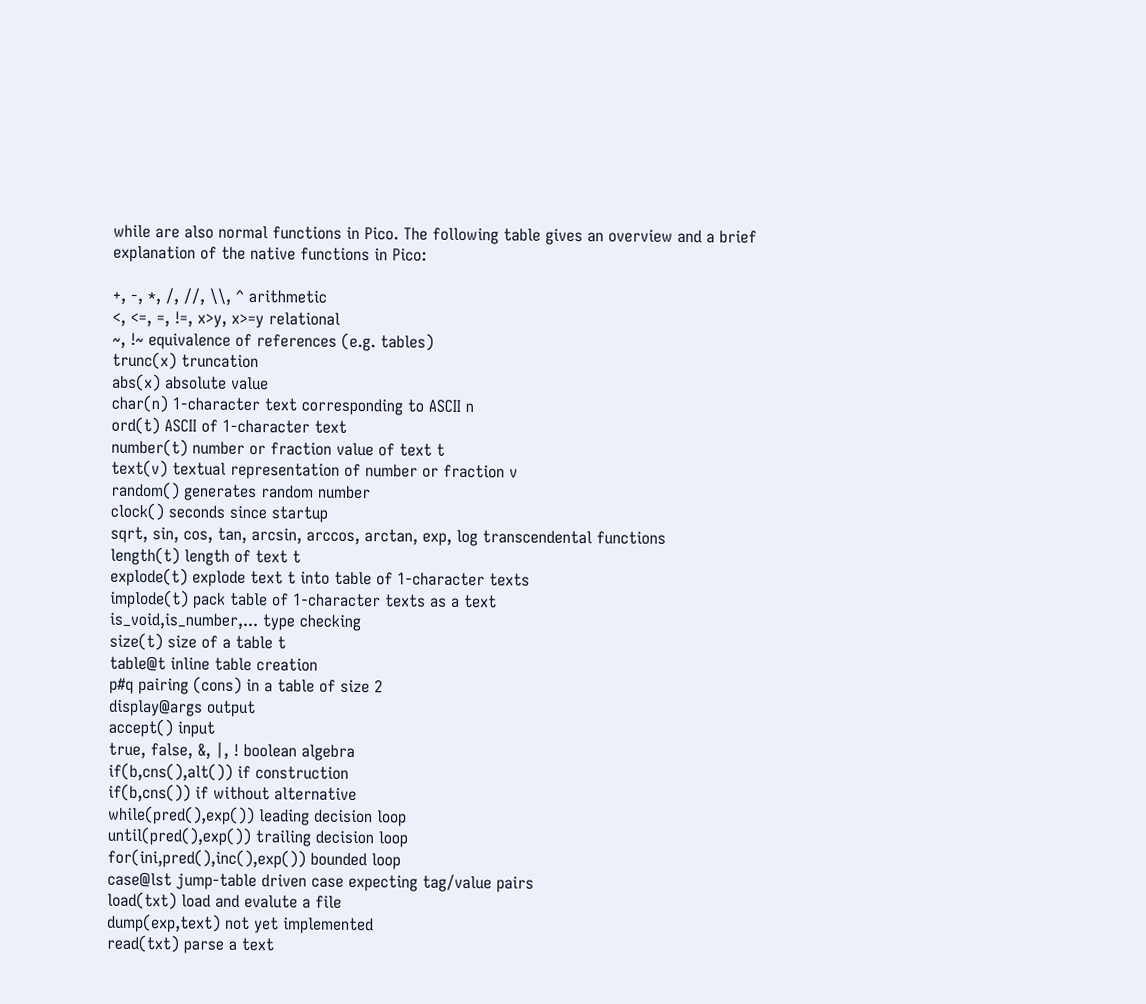while are also normal functions in Pico. The following table gives an overview and a brief explanation of the native functions in Pico:

+, -, *, /, //, \\, ^ arithmetic
<, <=, =, !=, x>y, x>=y relational
~, !~ equivalence of references (e.g. tables)
trunc(x) truncation
abs(x) absolute value
char(n) 1-character text corresponding to ASCII n
ord(t) ASCII of 1-character text
number(t) number or fraction value of text t
text(v) textual representation of number or fraction v
random() generates random number
clock() seconds since startup
sqrt, sin, cos, tan, arcsin, arccos, arctan, exp, log transcendental functions
length(t) length of text t
explode(t) explode text t into table of 1-character texts
implode(t) pack table of 1-character texts as a text
is_void,is_number,... type checking
size(t) size of a table t
table@t inline table creation
p#q pairing (cons) in a table of size 2
display@args output
accept() input
true, false, &, |, ! boolean algebra
if(b,cns(),alt()) if construction
if(b,cns()) if without alternative
while(pred(),exp()) leading decision loop
until(pred(),exp()) trailing decision loop
for(ini,pred(),inc(),exp()) bounded loop
case@lst jump-table driven case expecting tag/value pairs
load(txt) load and evalute a file
dump(exp,text) not yet implemented
read(txt) parse a text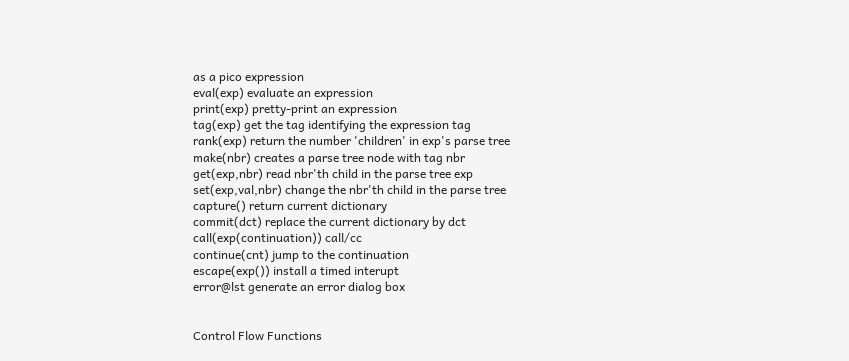as a pico expression
eval(exp) evaluate an expression
print(exp) pretty-print an expression
tag(exp) get the tag identifying the expression tag
rank(exp) return the number 'children' in exp's parse tree
make(nbr) creates a parse tree node with tag nbr
get(exp,nbr) read nbr'th child in the parse tree exp
set(exp,val,nbr) change the nbr'th child in the parse tree
capture() return current dictionary
commit(dct) replace the current dictionary by dct
call(exp(continuation)) call/cc
continue(cnt) jump to the continuation
escape(exp()) install a timed interupt
error@lst generate an error dialog box


Control Flow Functions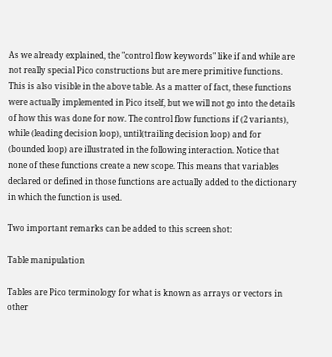As we already explained, the "control flow keywords" like if and while are not really special Pico constructions but are mere primitive functions. This is also visible in the above table. As a matter of fact, these functions were actually implemented in Pico itself, but we will not go into the details of how this was done for now. The control flow functions if (2 variants), while (leading decision loop), until(trailing decision loop) and for (bounded loop) are illustrated in the following interaction. Notice that none of these functions create a new scope. This means that variables declared or defined in those functions are actually added to the dictionary in which the function is used.

Two important remarks can be added to this screen shot:

Table manipulation

Tables are Pico terminology for what is known as arrays or vectors in other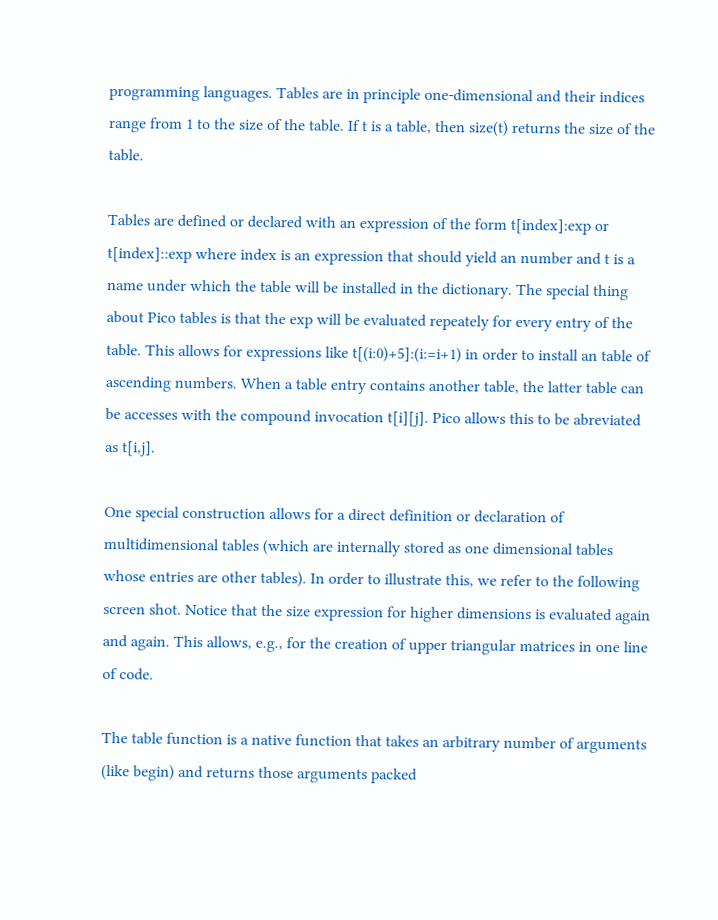programming languages. Tables are in principle one-dimensional and their indices range from 1 to the size of the table. If t is a table, then size(t) returns the size of the table.

Tables are defined or declared with an expression of the form t[index]:exp or t[index]::exp where index is an expression that should yield an number and t is a name under which the table will be installed in the dictionary. The special thing about Pico tables is that the exp will be evaluated repeately for every entry of the table. This allows for expressions like t[(i:0)+5]:(i:=i+1) in order to install an table of ascending numbers. When a table entry contains another table, the latter table can be accesses with the compound invocation t[i][j]. Pico allows this to be abreviated as t[i,j].

One special construction allows for a direct definition or declaration of multidimensional tables (which are internally stored as one dimensional tables whose entries are other tables). In order to illustrate this, we refer to the following screen shot. Notice that the size expression for higher dimensions is evaluated again and again. This allows, e.g., for the creation of upper triangular matrices in one line of code.

The table function is a native function that takes an arbitrary number of arguments (like begin) and returns those arguments packed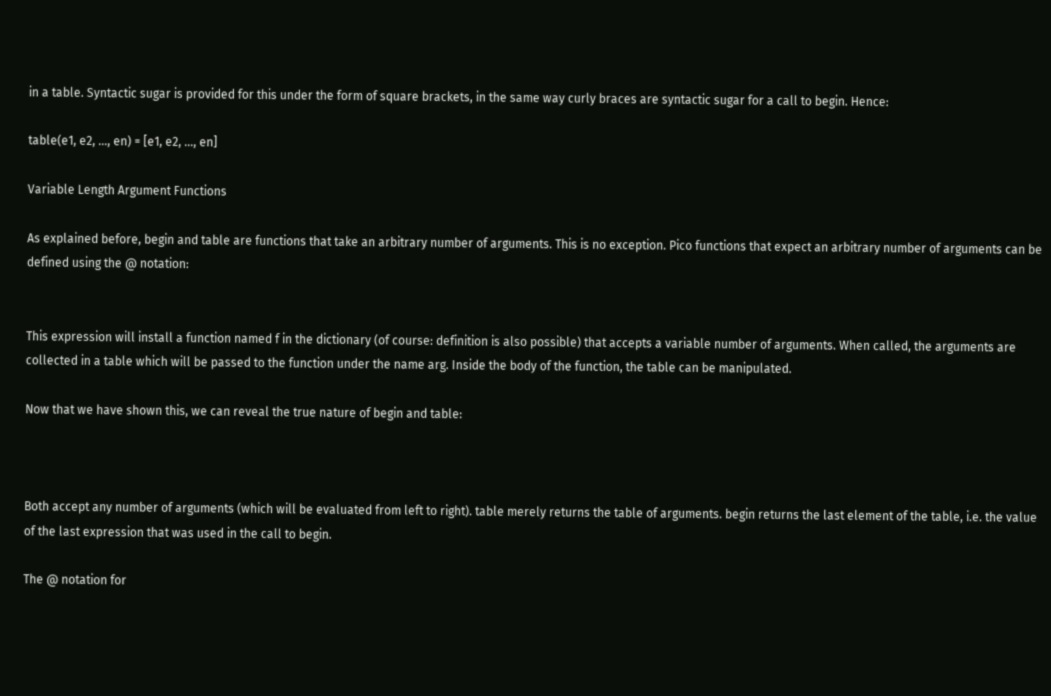in a table. Syntactic sugar is provided for this under the form of square brackets, in the same way curly braces are syntactic sugar for a call to begin. Hence:

table(e1, e2, ..., en) = [e1, e2, ..., en]

Variable Length Argument Functions

As explained before, begin and table are functions that take an arbitrary number of arguments. This is no exception. Pico functions that expect an arbitrary number of arguments can be defined using the @ notation:


This expression will install a function named f in the dictionary (of course: definition is also possible) that accepts a variable number of arguments. When called, the arguments are collected in a table which will be passed to the function under the name arg. Inside the body of the function, the table can be manipulated.

Now that we have shown this, we can reveal the true nature of begin and table:



Both accept any number of arguments (which will be evaluated from left to right). table merely returns the table of arguments. begin returns the last element of the table, i.e. the value of the last expression that was used in the call to begin.

The @ notation for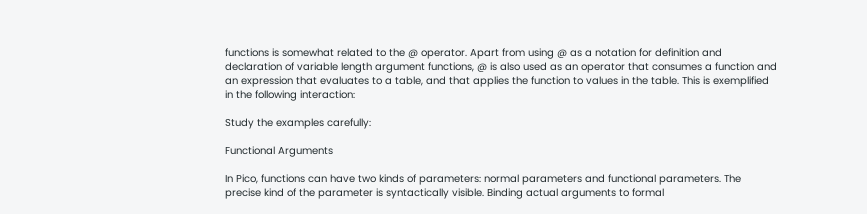functions is somewhat related to the @ operator. Apart from using @ as a notation for definition and declaration of variable length argument functions, @ is also used as an operator that consumes a function and an expression that evaluates to a table, and that applies the function to values in the table. This is exemplified in the following interaction:

Study the examples carefully:

Functional Arguments

In Pico, functions can have two kinds of parameters: normal parameters and functional parameters. The precise kind of the parameter is syntactically visible. Binding actual arguments to formal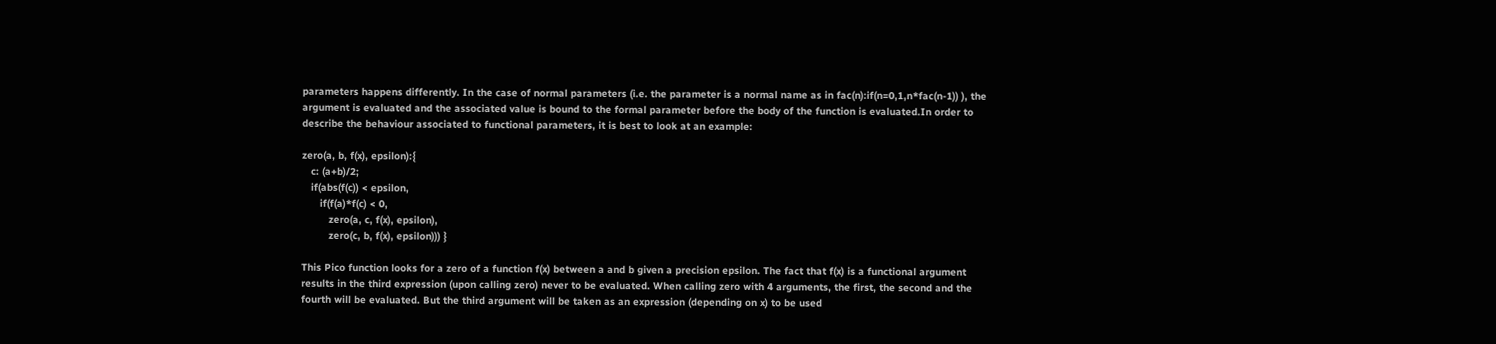parameters happens differently. In the case of normal parameters (i.e. the parameter is a normal name as in fac(n):if(n=0,1,n*fac(n-1)) ), the argument is evaluated and the associated value is bound to the formal parameter before the body of the function is evaluated.In order to describe the behaviour associated to functional parameters, it is best to look at an example:

zero(a, b, f(x), epsilon):{
   c: (a+b)/2;
   if(abs(f(c)) < epsilon,
      if(f(a)*f(c) < 0,
         zero(a, c, f(x), epsilon),
         zero(c, b, f(x), epsilon))) }

This Pico function looks for a zero of a function f(x) between a and b given a precision epsilon. The fact that f(x) is a functional argument results in the third expression (upon calling zero) never to be evaluated. When calling zero with 4 arguments, the first, the second and the fourth will be evaluated. But the third argument will be taken as an expression (depending on x) to be used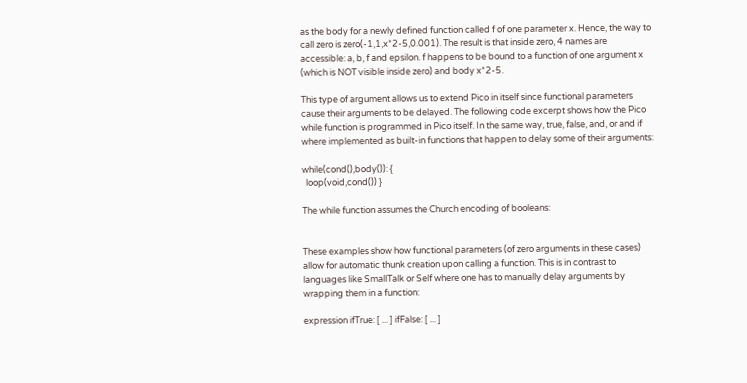as the body for a newly defined function called f of one parameter x. Hence, the way to call zero is zero(-1,1,x*2-5,0.001). The result is that inside zero, 4 names are accessible: a, b, f and epsilon. f happens to be bound to a function of one argument x (which is NOT visible inside zero) and body x*2-5.

This type of argument allows us to extend Pico in itself since functional parameters cause their arguments to be delayed. The following code excerpt shows how the Pico while function is programmed in Pico itself. In the same way, true, false, and, or and if where implemented as built-in functions that happen to delay some of their arguments:

while(cond(),body()): {
  loop(void,cond()) }

The while function assumes the Church encoding of booleans:


These examples show how functional parameters (of zero arguments in these cases) allow for automatic thunk creation upon calling a function. This is in contrast to languages like SmallTalk or Self where one has to manually delay arguments by wrapping them in a function:

expression ifTrue: [ ... ] ifFalse: [ ... ]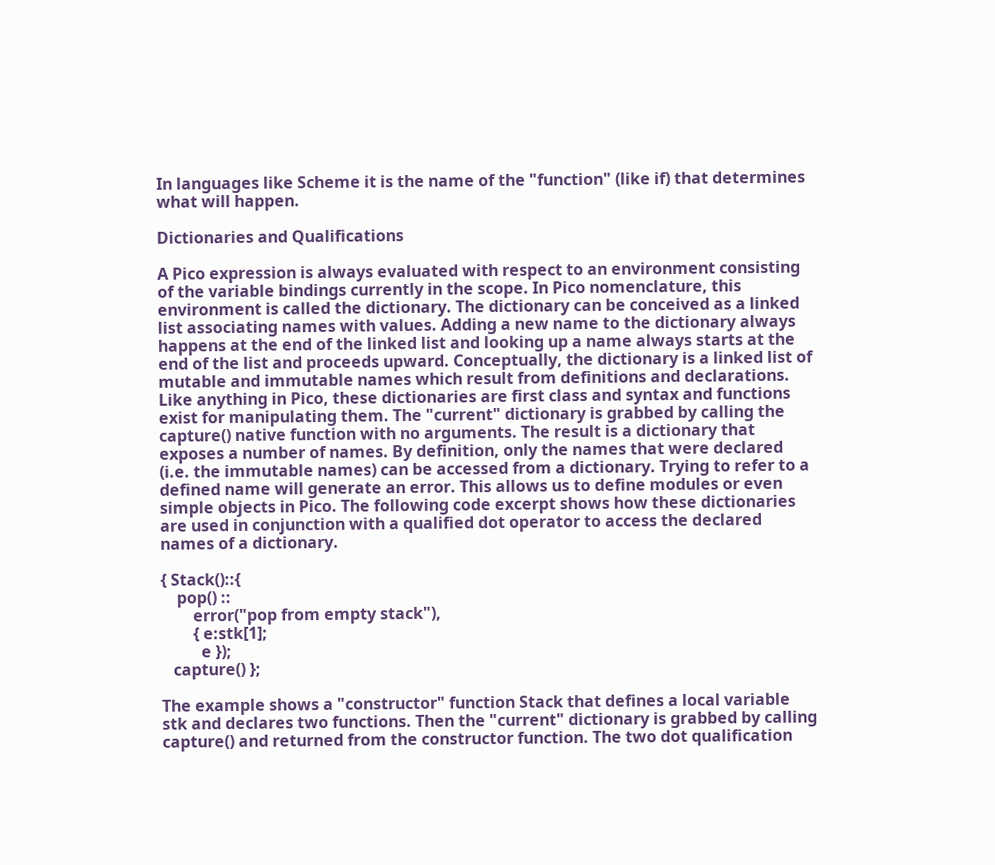In languages like Scheme it is the name of the "function" (like if) that determines what will happen.

Dictionaries and Qualifications

A Pico expression is always evaluated with respect to an environment consisting of the variable bindings currently in the scope. In Pico nomenclature, this environment is called the dictionary. The dictionary can be conceived as a linked list associating names with values. Adding a new name to the dictionary always happens at the end of the linked list and looking up a name always starts at the end of the list and proceeds upward. Conceptually, the dictionary is a linked list of mutable and immutable names which result from definitions and declarations. Like anything in Pico, these dictionaries are first class and syntax and functions exist for manipulating them. The "current" dictionary is grabbed by calling the capture() native function with no arguments. The result is a dictionary that exposes a number of names. By definition, only the names that were declared (i.e. the immutable names) can be accessed from a dictionary. Trying to refer to a defined name will generate an error. This allows us to define modules or even simple objects in Pico. The following code excerpt shows how these dictionaries are used in conjunction with a qualified dot operator to access the declared names of a dictionary.

{ Stack()::{
    pop() ::
        error("pop from empty stack"),
        { e:stk[1];
          e });
   capture() };

The example shows a "constructor" function Stack that defines a local variable stk and declares two functions. Then the "current" dictionary is grabbed by calling capture() and returned from the constructor function. The two dot qualification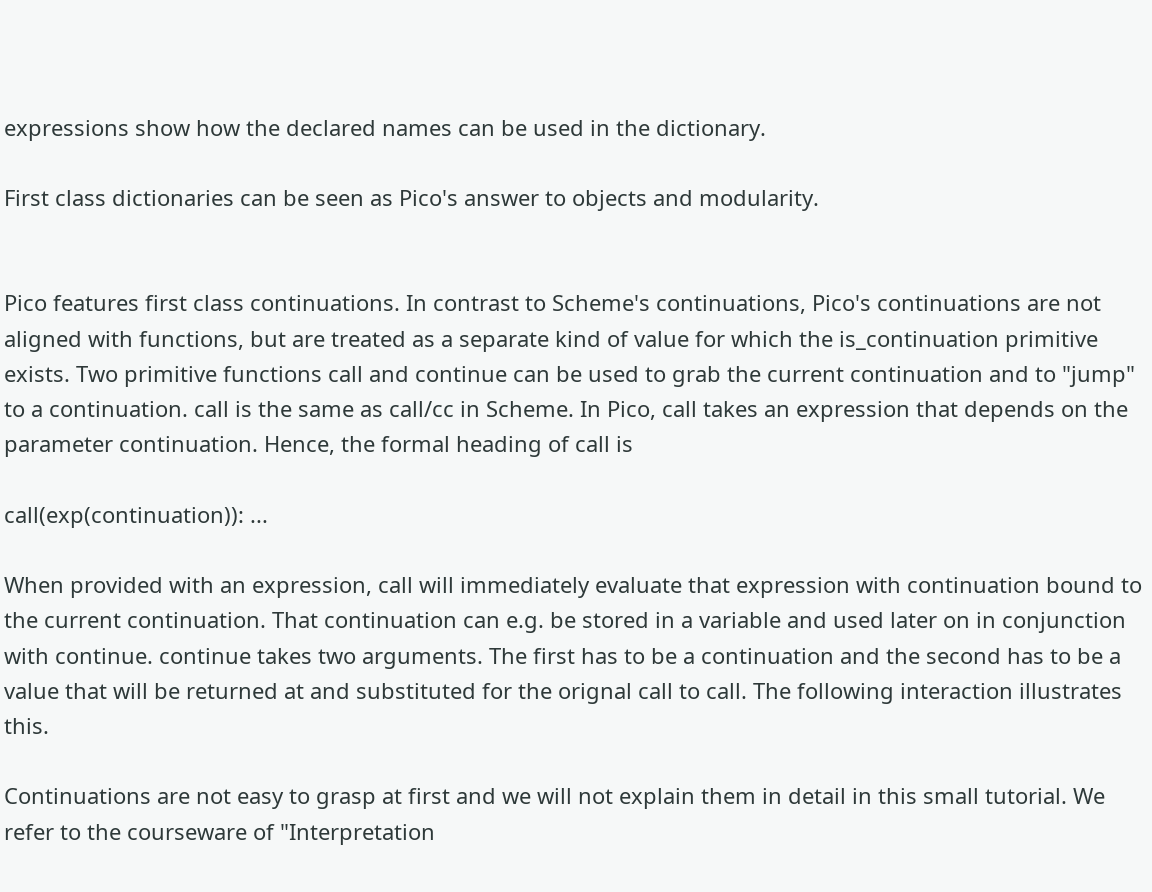expressions show how the declared names can be used in the dictionary.

First class dictionaries can be seen as Pico's answer to objects and modularity.


Pico features first class continuations. In contrast to Scheme's continuations, Pico's continuations are not aligned with functions, but are treated as a separate kind of value for which the is_continuation primitive exists. Two primitive functions call and continue can be used to grab the current continuation and to "jump" to a continuation. call is the same as call/cc in Scheme. In Pico, call takes an expression that depends on the parameter continuation. Hence, the formal heading of call is

call(exp(continuation)): ...

When provided with an expression, call will immediately evaluate that expression with continuation bound to the current continuation. That continuation can e.g. be stored in a variable and used later on in conjunction with continue. continue takes two arguments. The first has to be a continuation and the second has to be a value that will be returned at and substituted for the orignal call to call. The following interaction illustrates this.

Continuations are not easy to grasp at first and we will not explain them in detail in this small tutorial. We refer to the courseware of "Interpretation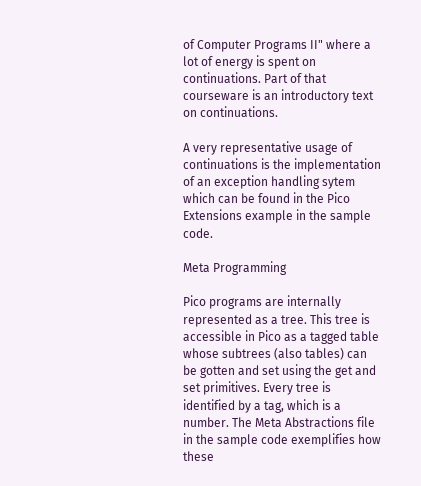of Computer Programs II" where a lot of energy is spent on continuations. Part of that courseware is an introductory text on continuations.

A very representative usage of continuations is the implementation of an exception handling sytem which can be found in the Pico Extensions example in the sample code.

Meta Programming

Pico programs are internally represented as a tree. This tree is accessible in Pico as a tagged table whose subtrees (also tables) can be gotten and set using the get and set primitives. Every tree is identified by a tag, which is a number. The Meta Abstractions file in the sample code exemplifies how these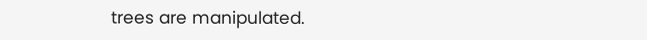trees are manipulated.